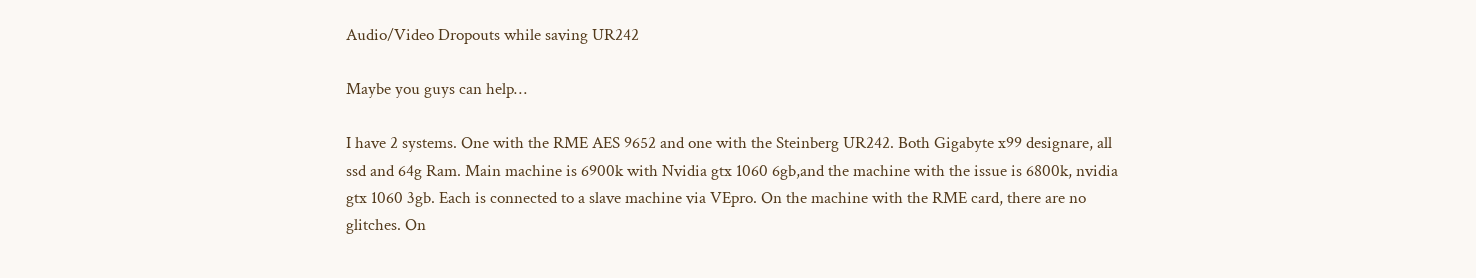Audio/Video Dropouts while saving UR242

Maybe you guys can help…

I have 2 systems. One with the RME AES 9652 and one with the Steinberg UR242. Both Gigabyte x99 designare, all ssd and 64g Ram. Main machine is 6900k with Nvidia gtx 1060 6gb,and the machine with the issue is 6800k, nvidia gtx 1060 3gb. Each is connected to a slave machine via VEpro. On the machine with the RME card, there are no glitches. On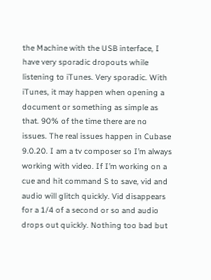the Machine with the USB interface, I have very sporadic dropouts while listening to iTunes. Very sporadic. With iTunes, it may happen when opening a document or something as simple as that. 90% of the time there are no issues. The real issues happen in Cubase 9.0.20. I am a tv composer so I’m always working with video. If I’m working on a cue and hit command S to save, vid and audio will glitch quickly. Vid disappears for a 1/4 of a second or so and audio drops out quickly. Nothing too bad but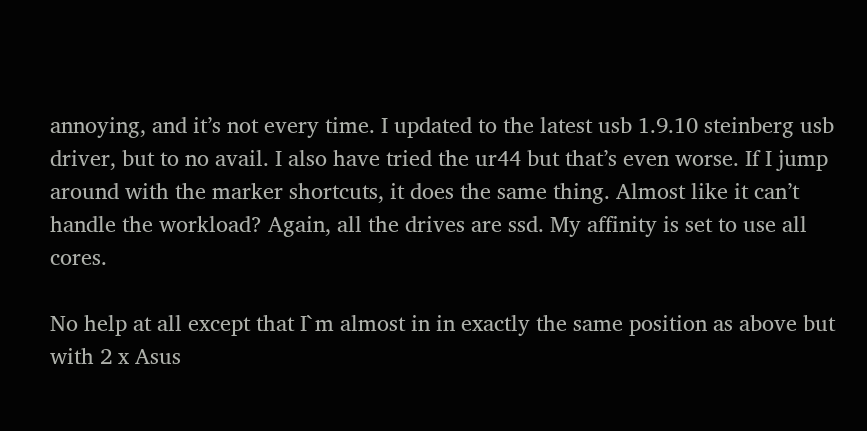annoying, and it’s not every time. I updated to the latest usb 1.9.10 steinberg usb driver, but to no avail. I also have tried the ur44 but that’s even worse. If I jump around with the marker shortcuts, it does the same thing. Almost like it can’t handle the workload? Again, all the drives are ssd. My affinity is set to use all cores.

No help at all except that I`m almost in in exactly the same position as above but with 2 x Asus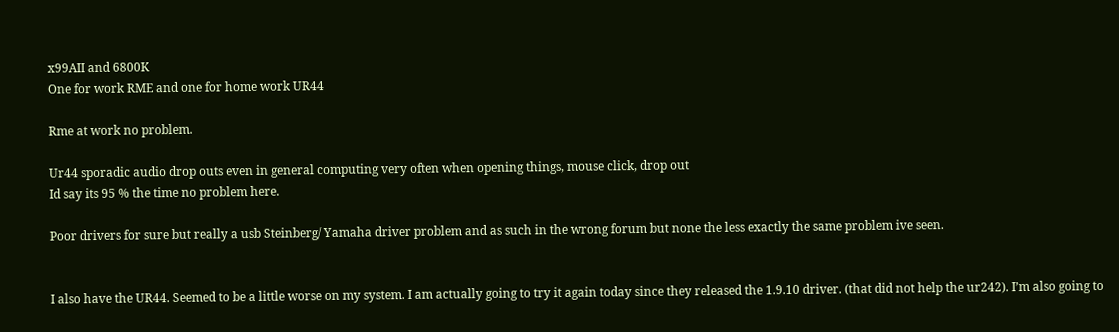x99AII and 6800K
One for work RME and one for home work UR44

Rme at work no problem.

Ur44 sporadic audio drop outs even in general computing very often when opening things, mouse click, drop out
Id say its 95 % the time no problem here.

Poor drivers for sure but really a usb Steinberg/ Yamaha driver problem and as such in the wrong forum but none the less exactly the same problem ive seen.


I also have the UR44. Seemed to be a little worse on my system. I am actually going to try it again today since they released the 1.9.10 driver. (that did not help the ur242). I’m also going to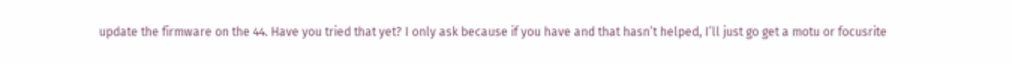update the firmware on the 44. Have you tried that yet? I only ask because if you have and that hasn’t helped, I’ll just go get a motu or focusrite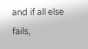and if all else fails,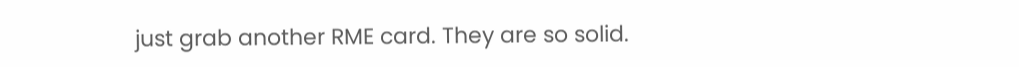just grab another RME card. They are so solid.